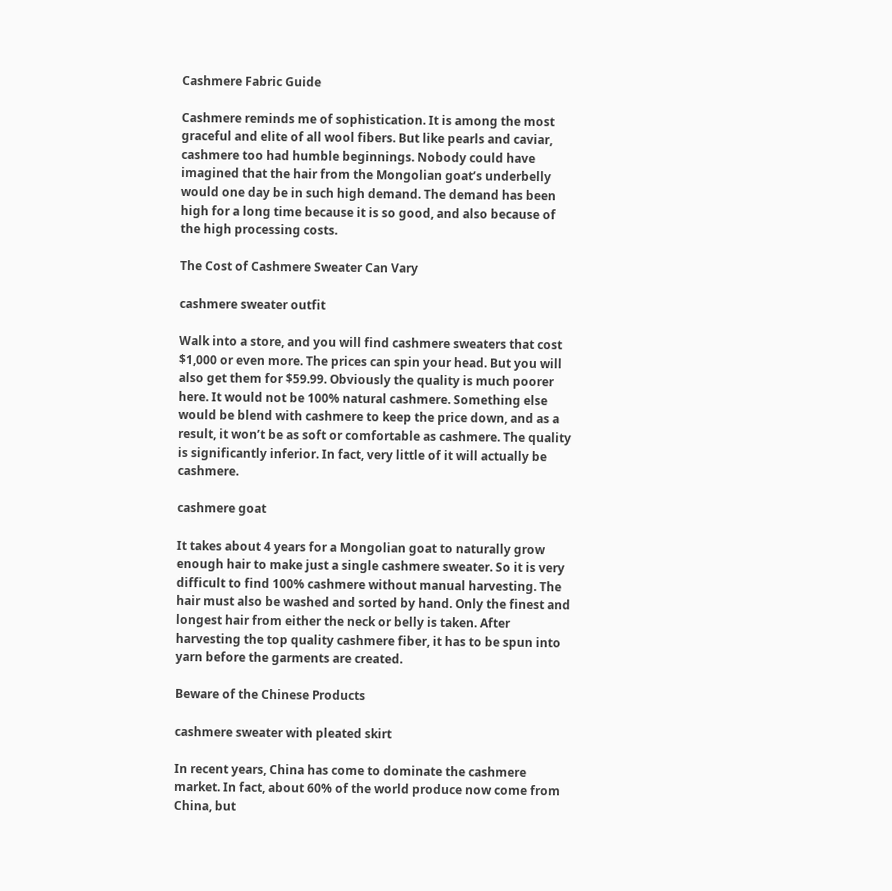Cashmere Fabric Guide

Cashmere reminds me of sophistication. It is among the most graceful and elite of all wool fibers. But like pearls and caviar, cashmere too had humble beginnings. Nobody could have imagined that the hair from the Mongolian goat’s underbelly would one day be in such high demand. The demand has been high for a long time because it is so good, and also because of the high processing costs.

The Cost of Cashmere Sweater Can Vary

cashmere sweater outfit

Walk into a store, and you will find cashmere sweaters that cost $1,000 or even more. The prices can spin your head. But you will also get them for $59.99. Obviously the quality is much poorer here. It would not be 100% natural cashmere. Something else would be blend with cashmere to keep the price down, and as a result, it won’t be as soft or comfortable as cashmere. The quality is significantly inferior. In fact, very little of it will actually be cashmere.

cashmere goat

It takes about 4 years for a Mongolian goat to naturally grow enough hair to make just a single cashmere sweater. So it is very difficult to find 100% cashmere without manual harvesting. The hair must also be washed and sorted by hand. Only the finest and longest hair from either the neck or belly is taken. After harvesting the top quality cashmere fiber, it has to be spun into yarn before the garments are created.

Beware of the Chinese Products

cashmere sweater with pleated skirt

In recent years, China has come to dominate the cashmere market. In fact, about 60% of the world produce now come from China, but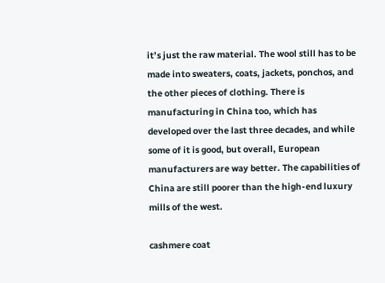it’s just the raw material. The wool still has to be made into sweaters, coats, jackets, ponchos, and the other pieces of clothing. There is manufacturing in China too, which has developed over the last three decades, and while some of it is good, but overall, European manufacturers are way better. The capabilities of China are still poorer than the high-end luxury mills of the west.

cashmere coat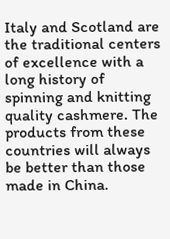Italy and Scotland are the traditional centers of excellence with a long history of spinning and knitting quality cashmere. The products from these countries will always be better than those made in China.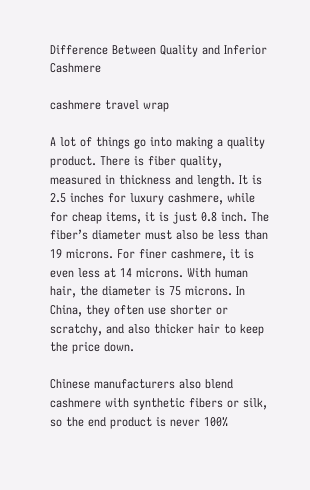Difference Between Quality and Inferior Cashmere

cashmere travel wrap

A lot of things go into making a quality product. There is fiber quality, measured in thickness and length. It is 2.5 inches for luxury cashmere, while for cheap items, it is just 0.8 inch. The fiber’s diameter must also be less than 19 microns. For finer cashmere, it is even less at 14 microns. With human hair, the diameter is 75 microns. In China, they often use shorter or scratchy, and also thicker hair to keep the price down.

Chinese manufacturers also blend cashmere with synthetic fibers or silk, so the end product is never 100%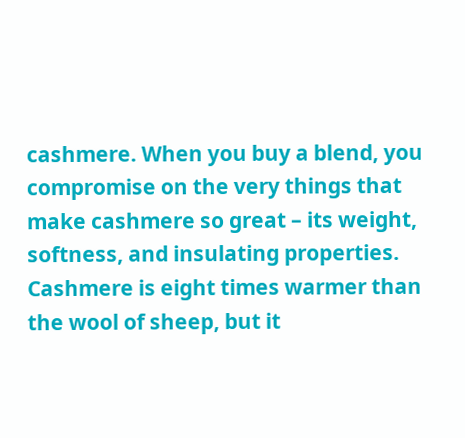cashmere. When you buy a blend, you compromise on the very things that make cashmere so great – its weight, softness, and insulating properties. Cashmere is eight times warmer than the wool of sheep, but it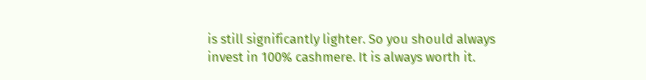is still significantly lighter. So you should always invest in 100% cashmere. It is always worth it.